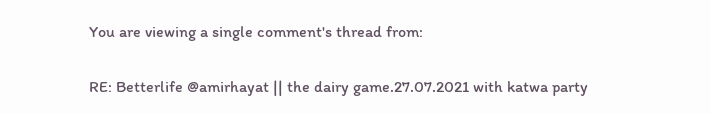You are viewing a single comment's thread from:

RE: Betterlife @amirhayat || the dairy game.27.07.2021 with katwa party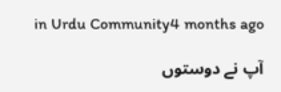in Urdu Community4 months ago

آپ نے دوستوں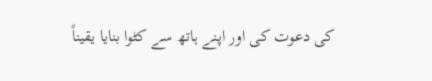کی دعوت کی اور اپنے ہاتھ سے کٹوا بنایا یقیناً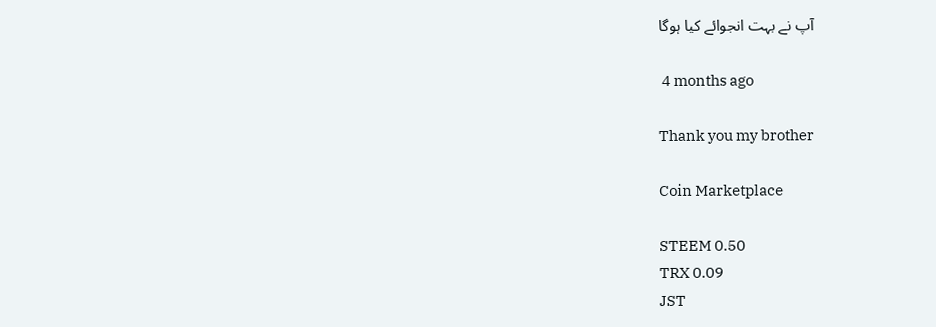آپ نے بہت انجوائے کیا ہوگا

 4 months ago

Thank you my brother

Coin Marketplace

STEEM 0.50
TRX 0.09
JST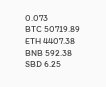0.073
BTC 50719.89
ETH 4407.38
BNB 592.38
SBD 6.25